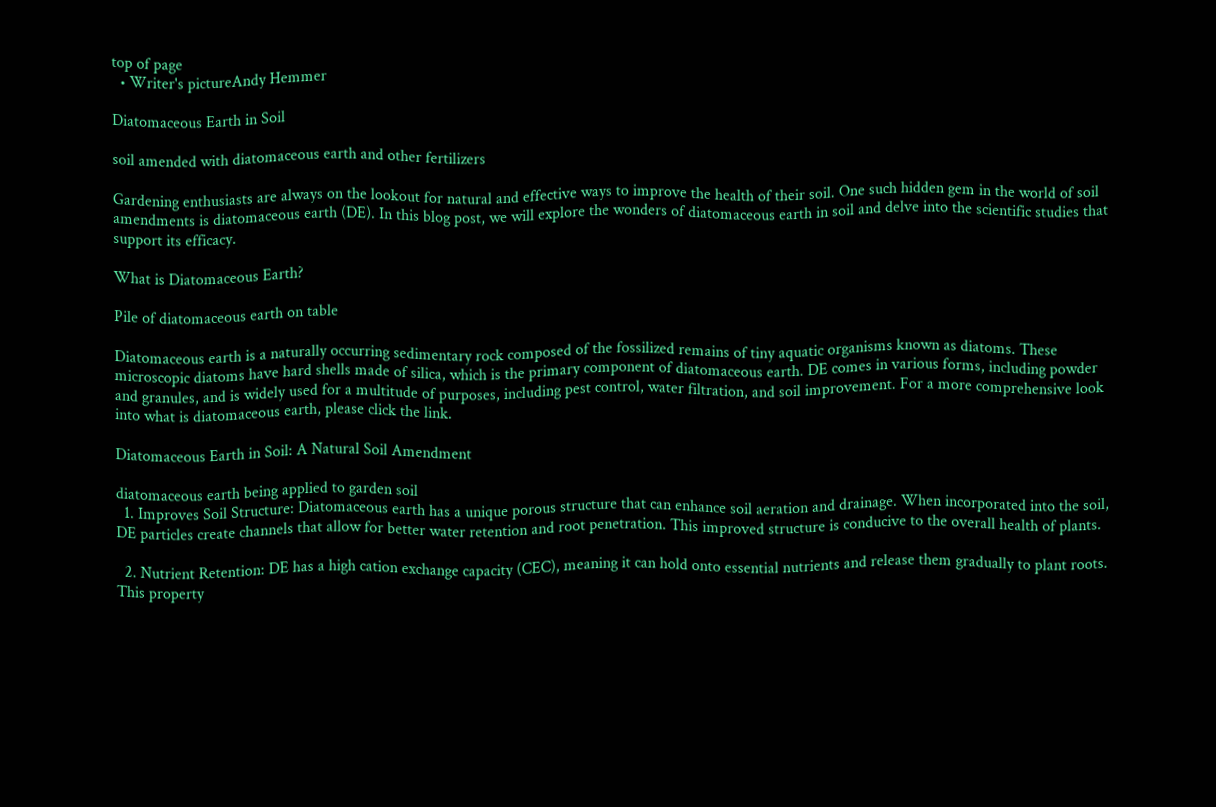top of page
  • Writer's pictureAndy Hemmer

Diatomaceous Earth in Soil

soil amended with diatomaceous earth and other fertilizers

Gardening enthusiasts are always on the lookout for natural and effective ways to improve the health of their soil. One such hidden gem in the world of soil amendments is diatomaceous earth (DE). In this blog post, we will explore the wonders of diatomaceous earth in soil and delve into the scientific studies that support its efficacy.

What is Diatomaceous Earth?

Pile of diatomaceous earth on table

Diatomaceous earth is a naturally occurring sedimentary rock composed of the fossilized remains of tiny aquatic organisms known as diatoms. These microscopic diatoms have hard shells made of silica, which is the primary component of diatomaceous earth. DE comes in various forms, including powder and granules, and is widely used for a multitude of purposes, including pest control, water filtration, and soil improvement. For a more comprehensive look into what is diatomaceous earth, please click the link.

Diatomaceous Earth in Soil: A Natural Soil Amendment

diatomaceous earth being applied to garden soil
  1. Improves Soil Structure: Diatomaceous earth has a unique porous structure that can enhance soil aeration and drainage. When incorporated into the soil, DE particles create channels that allow for better water retention and root penetration. This improved structure is conducive to the overall health of plants.

  2. Nutrient Retention: DE has a high cation exchange capacity (CEC), meaning it can hold onto essential nutrients and release them gradually to plant roots. This property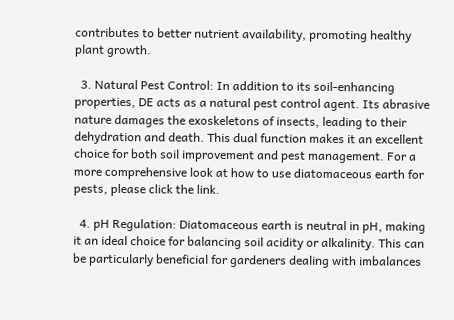contributes to better nutrient availability, promoting healthy plant growth.

  3. Natural Pest Control: In addition to its soil-enhancing properties, DE acts as a natural pest control agent. Its abrasive nature damages the exoskeletons of insects, leading to their dehydration and death. This dual function makes it an excellent choice for both soil improvement and pest management. For a more comprehensive look at how to use diatomaceous earth for pests, please click the link.

  4. pH Regulation: Diatomaceous earth is neutral in pH, making it an ideal choice for balancing soil acidity or alkalinity. This can be particularly beneficial for gardeners dealing with imbalances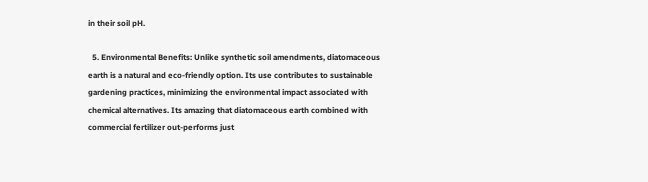in their soil pH.

  5. Environmental Benefits: Unlike synthetic soil amendments, diatomaceous earth is a natural and eco-friendly option. Its use contributes to sustainable gardening practices, minimizing the environmental impact associated with chemical alternatives. Its amazing that diatomaceous earth combined with commercial fertilizer out-performs just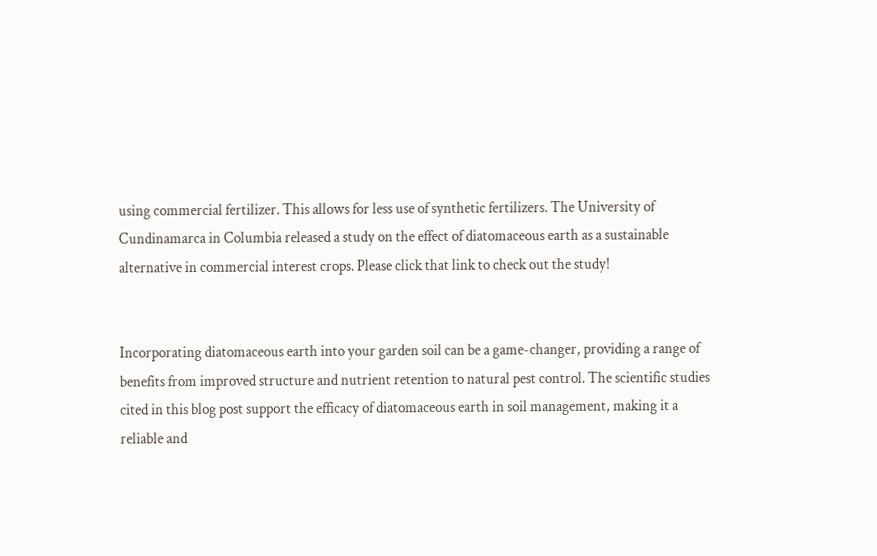using commercial fertilizer. This allows for less use of synthetic fertilizers. The University of Cundinamarca in Columbia released a study on the effect of diatomaceous earth as a sustainable alternative in commercial interest crops. Please click that link to check out the study!


Incorporating diatomaceous earth into your garden soil can be a game-changer, providing a range of benefits from improved structure and nutrient retention to natural pest control. The scientific studies cited in this blog post support the efficacy of diatomaceous earth in soil management, making it a reliable and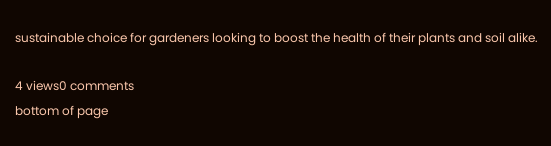sustainable choice for gardeners looking to boost the health of their plants and soil alike.

4 views0 comments
bottom of page